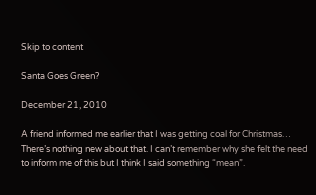Skip to content

Santa Goes Green?

December 21, 2010

A friend informed me earlier that I was getting coal for Christmas… There’s nothing new about that. I can’t remember why she felt the need to inform me of this but I think I said something “mean”.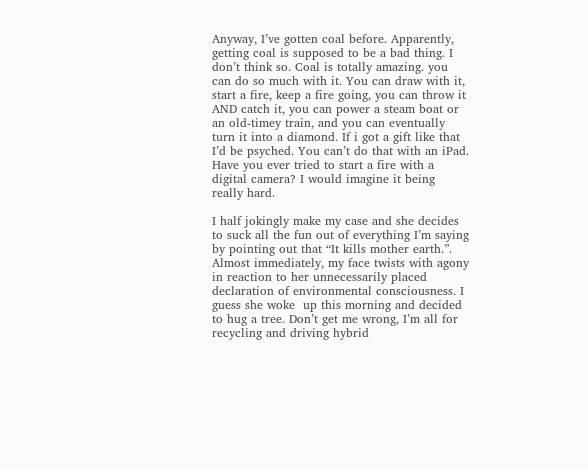Anyway, I’ve gotten coal before. Apparently, getting coal is supposed to be a bad thing. I don’t think so. Coal is totally amazing. you can do so much with it. You can draw with it, start a fire, keep a fire going, you can throw it AND catch it, you can power a steam boat or an old-timey train, and you can eventually turn it into a diamond. If i got a gift like that I’d be psyched. You can’t do that with an iPad. Have you ever tried to start a fire with a digital camera? I would imagine it being really hard.

I half jokingly make my case and she decides to suck all the fun out of everything I’m saying by pointing out that “It kills mother earth.”.  Almost immediately, my face twists with agony in reaction to her unnecessarily placed  declaration of environmental consciousness. I guess she woke  up this morning and decided to hug a tree. Don’t get me wrong, I’m all for recycling and driving hybrid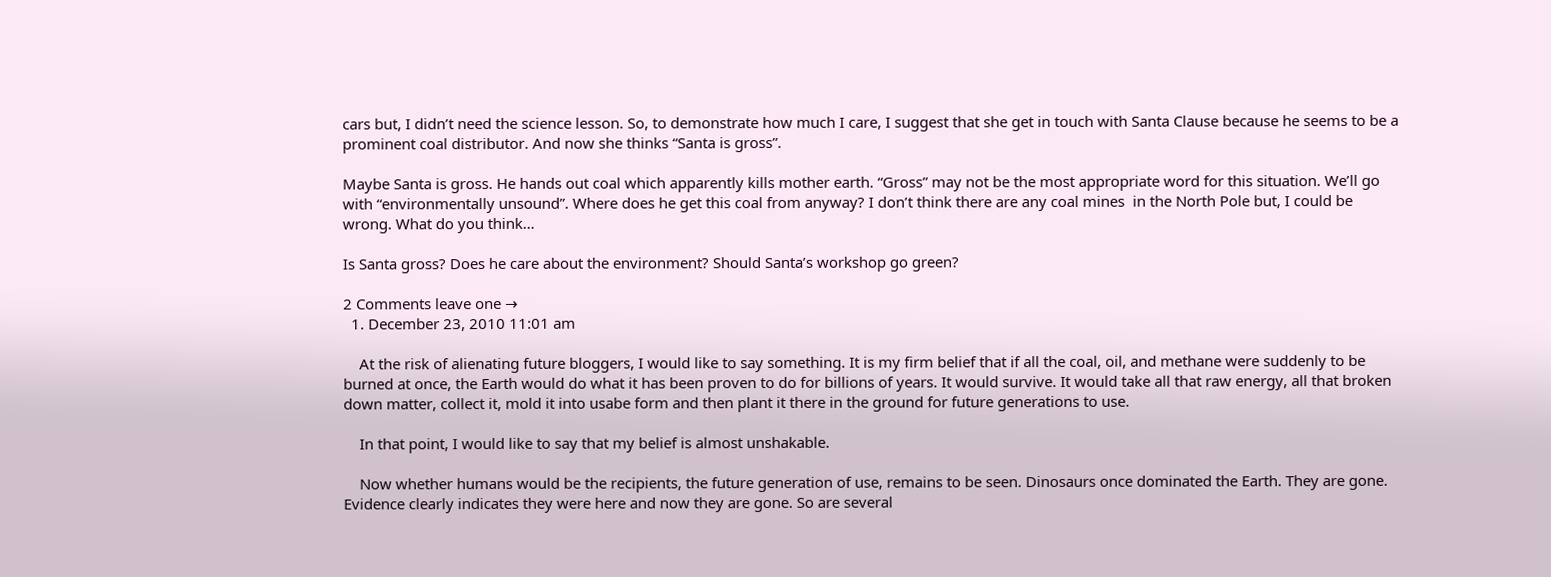cars but, I didn’t need the science lesson. So, to demonstrate how much I care, I suggest that she get in touch with Santa Clause because he seems to be a prominent coal distributor. And now she thinks “Santa is gross”.

Maybe Santa is gross. He hands out coal which apparently kills mother earth. “Gross” may not be the most appropriate word for this situation. We’ll go with “environmentally unsound”. Where does he get this coal from anyway? I don’t think there are any coal mines  in the North Pole but, I could be wrong. What do you think…

Is Santa gross? Does he care about the environment? Should Santa’s workshop go green?

2 Comments leave one →
  1. December 23, 2010 11:01 am

    At the risk of alienating future bloggers, I would like to say something. It is my firm belief that if all the coal, oil, and methane were suddenly to be burned at once, the Earth would do what it has been proven to do for billions of years. It would survive. It would take all that raw energy, all that broken down matter, collect it, mold it into usabe form and then plant it there in the ground for future generations to use.

    In that point, I would like to say that my belief is almost unshakable.

    Now whether humans would be the recipients, the future generation of use, remains to be seen. Dinosaurs once dominated the Earth. They are gone. Evidence clearly indicates they were here and now they are gone. So are several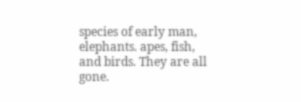species of early man, elephants. apes, fish, and birds. They are all gone.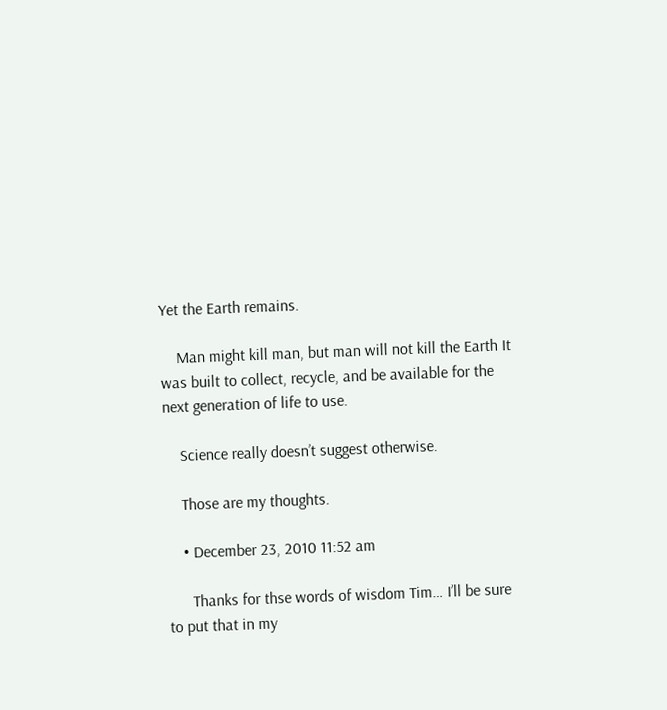Yet the Earth remains.

    Man might kill man, but man will not kill the Earth It was built to collect, recycle, and be available for the next generation of life to use.

    Science really doesn’t suggest otherwise.

    Those are my thoughts.

    • December 23, 2010 11:52 am

      Thanks for thse words of wisdom Tim… I’ll be sure to put that in my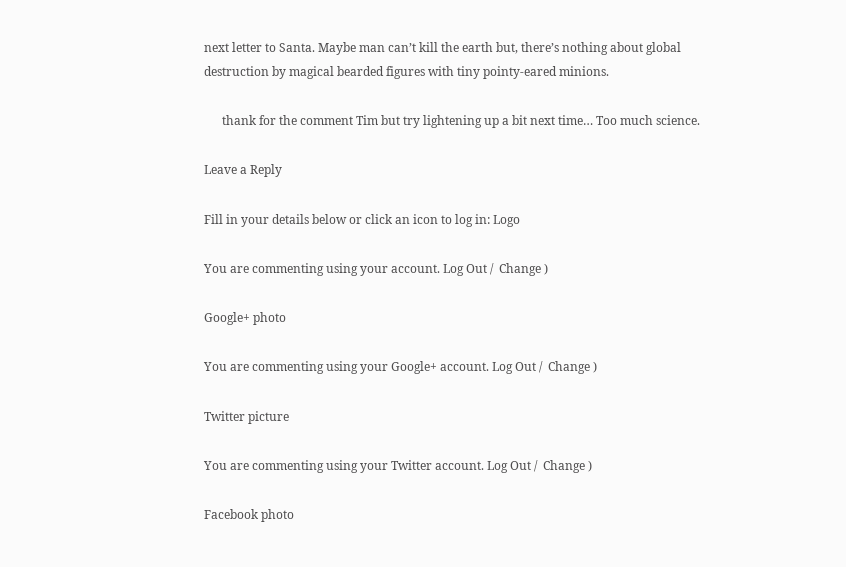next letter to Santa. Maybe man can’t kill the earth but, there’s nothing about global destruction by magical bearded figures with tiny pointy-eared minions.

      thank for the comment Tim but try lightening up a bit next time… Too much science.

Leave a Reply

Fill in your details below or click an icon to log in: Logo

You are commenting using your account. Log Out /  Change )

Google+ photo

You are commenting using your Google+ account. Log Out /  Change )

Twitter picture

You are commenting using your Twitter account. Log Out /  Change )

Facebook photo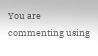You are commenting using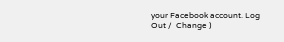your Facebook account. Log Out /  Change )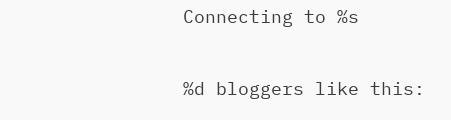Connecting to %s

%d bloggers like this: